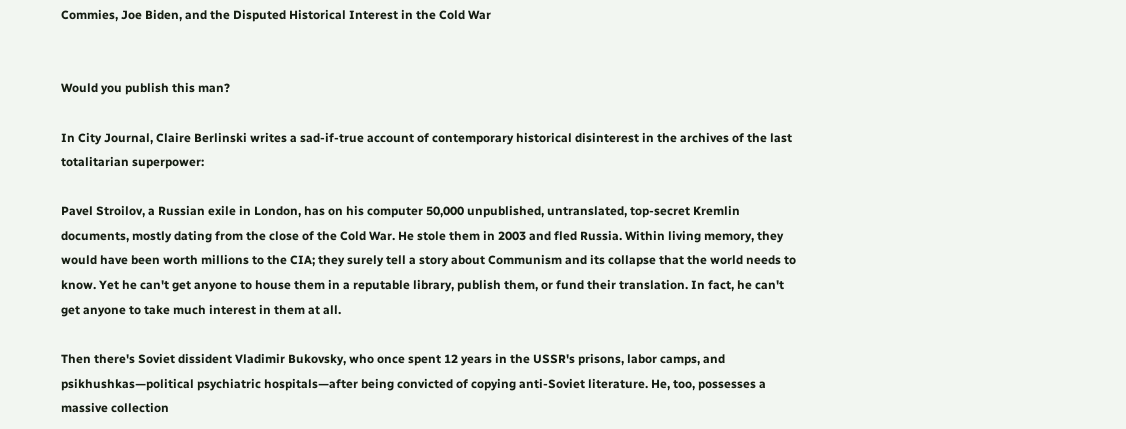Commies, Joe Biden, and the Disputed Historical Interest in the Cold War


Would you publish this man?

In City Journal, Claire Berlinski writes a sad-if-true account of contemporary historical disinterest in the archives of the last totalitarian superpower:

Pavel Stroilov, a Russian exile in London, has on his computer 50,000 unpublished, untranslated, top-secret Kremlin documents, mostly dating from the close of the Cold War. He stole them in 2003 and fled Russia. Within living memory, they would have been worth millions to the CIA; they surely tell a story about Communism and its collapse that the world needs to know. Yet he can't get anyone to house them in a reputable library, publish them, or fund their translation. In fact, he can't get anyone to take much interest in them at all.

Then there's Soviet dissident Vladimir Bukovsky, who once spent 12 years in the USSR's prisons, labor camps, and psikhushkas—political psychiatric hospitals—after being convicted of copying anti-Soviet literature. He, too, possesses a massive collection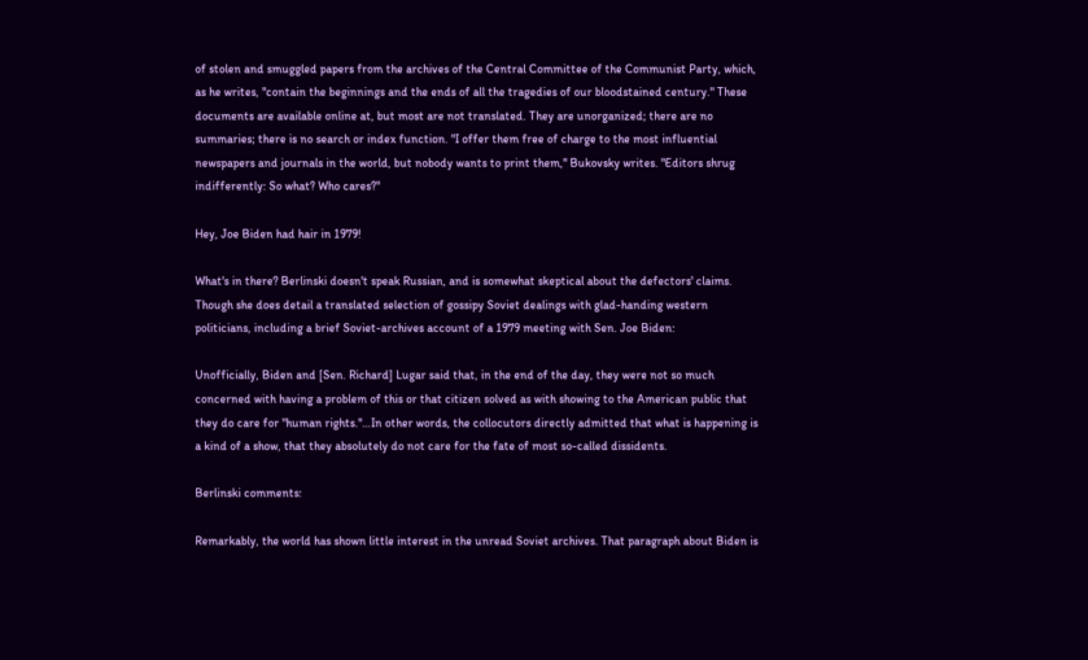of stolen and smuggled papers from the archives of the Central Committee of the Communist Party, which, as he writes, "contain the beginnings and the ends of all the tragedies of our bloodstained century." These documents are available online at, but most are not translated. They are unorganized; there are no summaries; there is no search or index function. "I offer them free of charge to the most influential newspapers and journals in the world, but nobody wants to print them," Bukovsky writes. "Editors shrug indifferently: So what? Who cares?"

Hey, Joe Biden had hair in 1979!

What's in there? Berlinski doesn't speak Russian, and is somewhat skeptical about the defectors' claims. Though she does detail a translated selection of gossipy Soviet dealings with glad-handing western politicians, including a brief Soviet-archives account of a 1979 meeting with Sen. Joe Biden:

Unofficially, Biden and [Sen. Richard] Lugar said that, in the end of the day, they were not so much concerned with having a problem of this or that citizen solved as with showing to the American public that they do care for "human rights."…In other words, the collocutors directly admitted that what is happening is a kind of a show, that they absolutely do not care for the fate of most so-called dissidents.

Berlinski comments:

Remarkably, the world has shown little interest in the unread Soviet archives. That paragraph about Biden is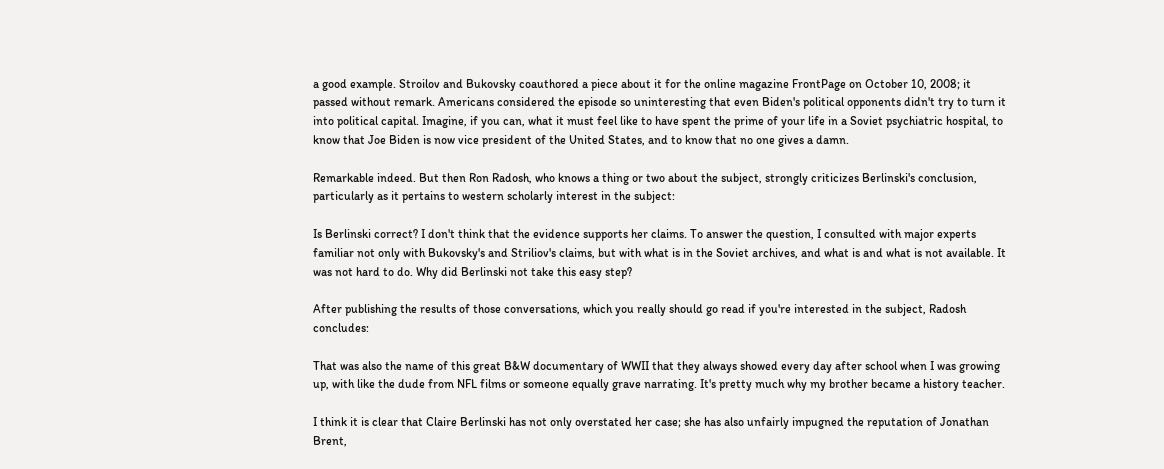a good example. Stroilov and Bukovsky coauthored a piece about it for the online magazine FrontPage on October 10, 2008; it passed without remark. Americans considered the episode so uninteresting that even Biden's political opponents didn't try to turn it into political capital. Imagine, if you can, what it must feel like to have spent the prime of your life in a Soviet psychiatric hospital, to know that Joe Biden is now vice president of the United States, and to know that no one gives a damn.

Remarkable indeed. But then Ron Radosh, who knows a thing or two about the subject, strongly criticizes Berlinski's conclusion, particularly as it pertains to western scholarly interest in the subject:

Is Berlinski correct? I don't think that the evidence supports her claims. To answer the question, I consulted with major experts familiar not only with Bukovsky's and Striliov's claims, but with what is in the Soviet archives, and what is and what is not available. It was not hard to do. Why did Berlinski not take this easy step?

After publishing the results of those conversations, which you really should go read if you're interested in the subject, Radosh concludes:

That was also the name of this great B&W documentary of WWII that they always showed every day after school when I was growing up, with like the dude from NFL films or someone equally grave narrating. It's pretty much why my brother became a history teacher.

I think it is clear that Claire Berlinski has not only overstated her case; she has also unfairly impugned the reputation of Jonathan Brent,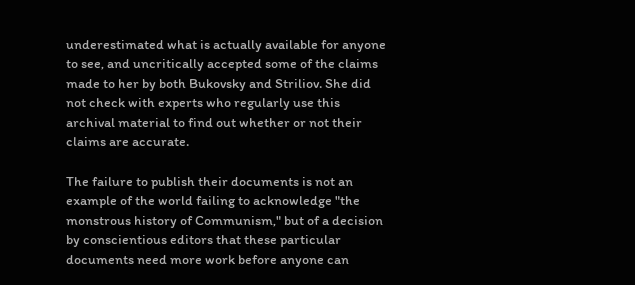underestimated what is actually available for anyone to see, and uncritically accepted some of the claims made to her by both Bukovsky and Striliov. She did not check with experts who regularly use this archival material to find out whether or not their claims are accurate.

The failure to publish their documents is not an example of the world failing to acknowledge "the monstrous history of Communism," but of a decision by conscientious editors that these particular documents need more work before anyone can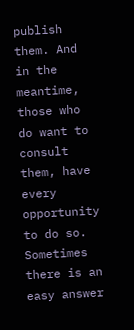publish them. And in the meantime, those who do want to consult them, have every opportunity to do so. Sometimes there is an easy answer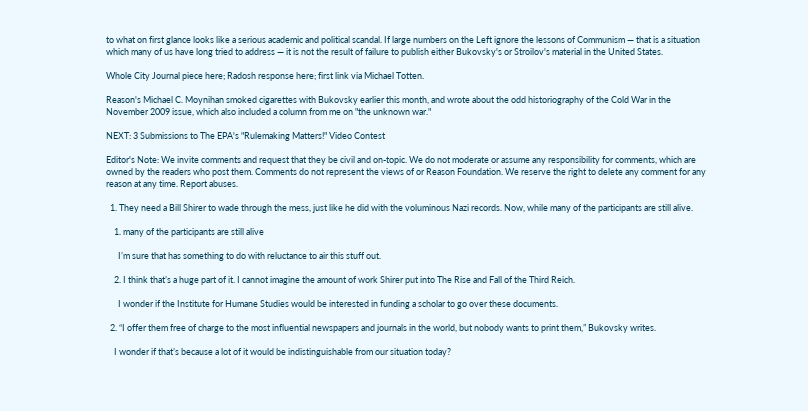to what on first glance looks like a serious academic and political scandal. If large numbers on the Left ignore the lessons of Communism — that is a situation which many of us have long tried to address — it is not the result of failure to publish either Bukovsky's or Stroilov's material in the United States.

Whole City Journal piece here; Radosh response here; first link via Michael Totten.

Reason's Michael C. Moynihan smoked cigarettes with Bukovsky earlier this month, and wrote about the odd historiography of the Cold War in the November 2009 issue, which also included a column from me on "the unknown war."

NEXT: 3 Submissions to The EPA's "Rulemaking Matters!" Video Contest

Editor's Note: We invite comments and request that they be civil and on-topic. We do not moderate or assume any responsibility for comments, which are owned by the readers who post them. Comments do not represent the views of or Reason Foundation. We reserve the right to delete any comment for any reason at any time. Report abuses.

  1. They need a Bill Shirer to wade through the mess, just like he did with the voluminous Nazi records. Now, while many of the participants are still alive.

    1. many of the participants are still alive

      I’m sure that has something to do with reluctance to air this stuff out.

    2. I think that’s a huge part of it. I cannot imagine the amount of work Shirer put into The Rise and Fall of the Third Reich.

      I wonder if the Institute for Humane Studies would be interested in funding a scholar to go over these documents.

  2. “I offer them free of charge to the most influential newspapers and journals in the world, but nobody wants to print them,” Bukovsky writes.

    I wonder if that’s because a lot of it would be indistinguishable from our situation today?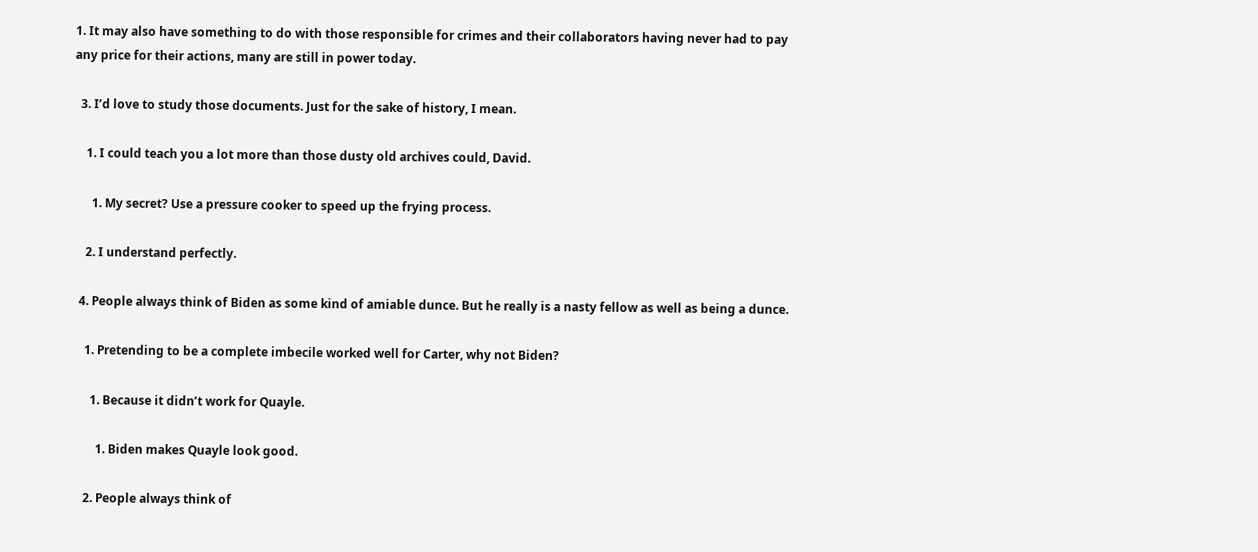1. It may also have something to do with those responsible for crimes and their collaborators having never had to pay any price for their actions, many are still in power today.

  3. I’d love to study those documents. Just for the sake of history, I mean.

    1. I could teach you a lot more than those dusty old archives could, David.

      1. My secret? Use a pressure cooker to speed up the frying process.

    2. I understand perfectly.

  4. People always think of Biden as some kind of amiable dunce. But he really is a nasty fellow as well as being a dunce.

    1. Pretending to be a complete imbecile worked well for Carter, why not Biden?

      1. Because it didn’t work for Quayle.

        1. Biden makes Quayle look good.

    2. People always think of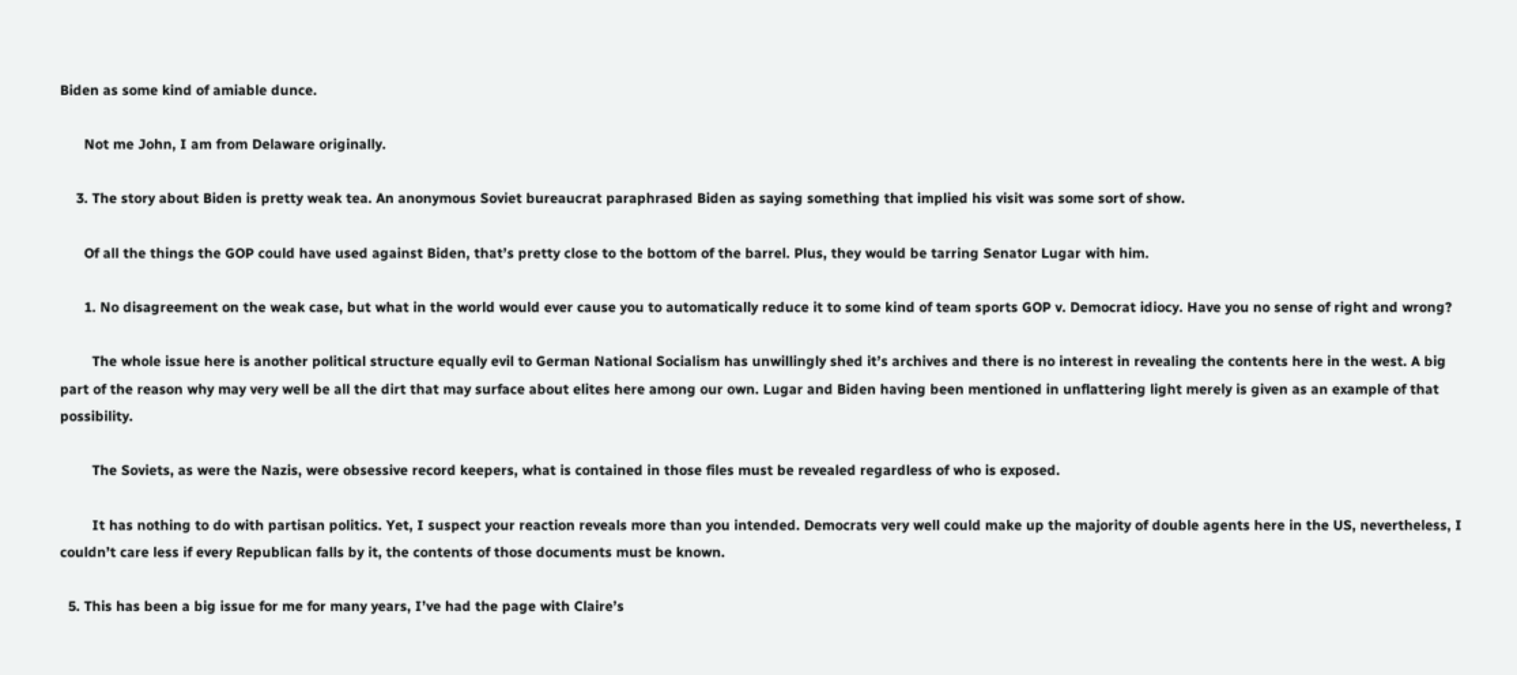Biden as some kind of amiable dunce.

      Not me John, I am from Delaware originally.

    3. The story about Biden is pretty weak tea. An anonymous Soviet bureaucrat paraphrased Biden as saying something that implied his visit was some sort of show.

      Of all the things the GOP could have used against Biden, that’s pretty close to the bottom of the barrel. Plus, they would be tarring Senator Lugar with him.

      1. No disagreement on the weak case, but what in the world would ever cause you to automatically reduce it to some kind of team sports GOP v. Democrat idiocy. Have you no sense of right and wrong?

        The whole issue here is another political structure equally evil to German National Socialism has unwillingly shed it’s archives and there is no interest in revealing the contents here in the west. A big part of the reason why may very well be all the dirt that may surface about elites here among our own. Lugar and Biden having been mentioned in unflattering light merely is given as an example of that possibility.

        The Soviets, as were the Nazis, were obsessive record keepers, what is contained in those files must be revealed regardless of who is exposed.

        It has nothing to do with partisan politics. Yet, I suspect your reaction reveals more than you intended. Democrats very well could make up the majority of double agents here in the US, nevertheless, I couldn’t care less if every Republican falls by it, the contents of those documents must be known.

  5. This has been a big issue for me for many years, I’ve had the page with Claire’s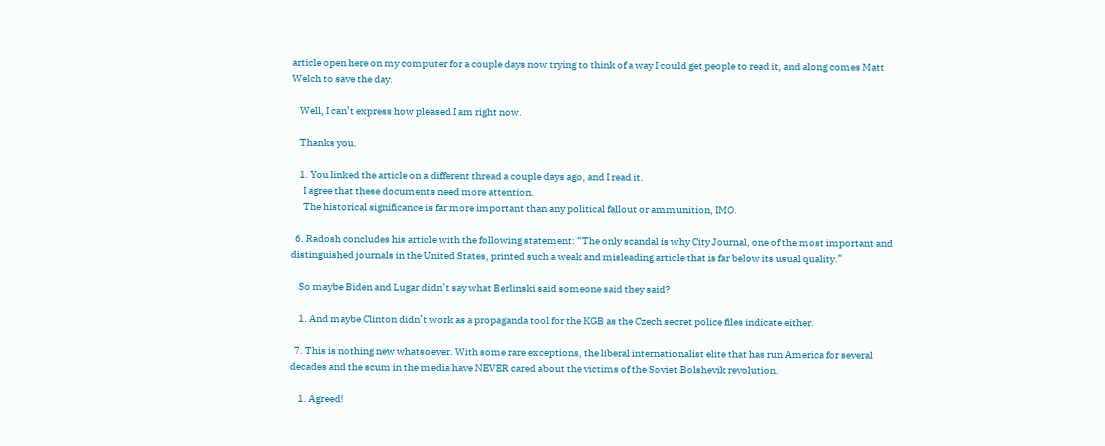article open here on my computer for a couple days now trying to think of a way I could get people to read it, and along comes Matt Welch to save the day.

    Well, I can’t express how pleased I am right now.

    Thanks you.

    1. You linked the article on a different thread a couple days ago, and I read it.
      I agree that these documents need more attention.
      The historical significance is far more important than any political fallout or ammunition, IMO.

  6. Radosh concludes his article with the following statement: “The only scandal is why City Journal, one of the most important and distinguished journals in the United States, printed such a weak and misleading article that is far below its usual quality.”

    So maybe Biden and Lugar didn’t say what Berlinski said someone said they said?

    1. And maybe Clinton didn’t work as a propaganda tool for the KGB as the Czech secret police files indicate either.

  7. This is nothing new whatsoever. With some rare exceptions, the liberal internationalist elite that has run America for several decades and the scum in the media have NEVER cared about the victims of the Soviet Bolshevik revolution.

    1. Agreed!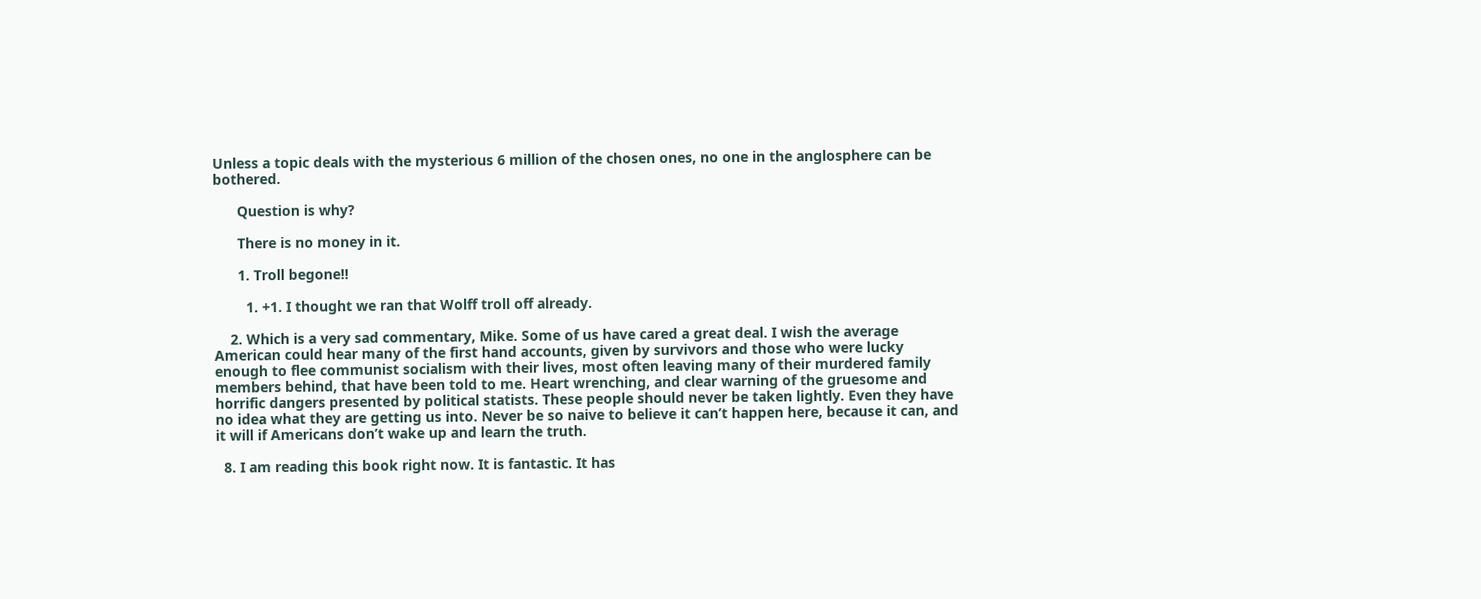Unless a topic deals with the mysterious 6 million of the chosen ones, no one in the anglosphere can be bothered.

      Question is why?

      There is no money in it.

      1. Troll begone!!

        1. +1. I thought we ran that Wolff troll off already.

    2. Which is a very sad commentary, Mike. Some of us have cared a great deal. I wish the average American could hear many of the first hand accounts, given by survivors and those who were lucky enough to flee communist socialism with their lives, most often leaving many of their murdered family members behind, that have been told to me. Heart wrenching, and clear warning of the gruesome and horrific dangers presented by political statists. These people should never be taken lightly. Even they have no idea what they are getting us into. Never be so naive to believe it can’t happen here, because it can, and it will if Americans don’t wake up and learn the truth.

  8. I am reading this book right now. It is fantastic. It has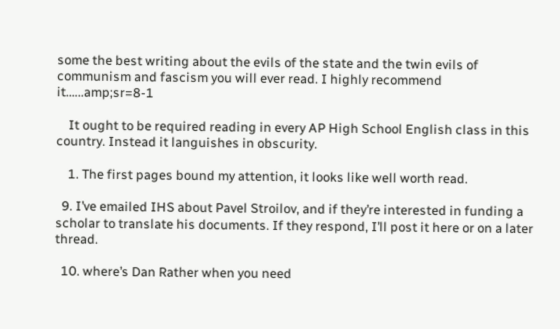some the best writing about the evils of the state and the twin evils of communism and fascism you will ever read. I highly recommend it.…..amp;sr=8-1

    It ought to be required reading in every AP High School English class in this country. Instead it languishes in obscurity.

    1. The first pages bound my attention, it looks like well worth read.

  9. I’ve emailed IHS about Pavel Stroilov, and if they’re interested in funding a scholar to translate his documents. If they respond, I’ll post it here or on a later thread.

  10. where’s Dan Rather when you need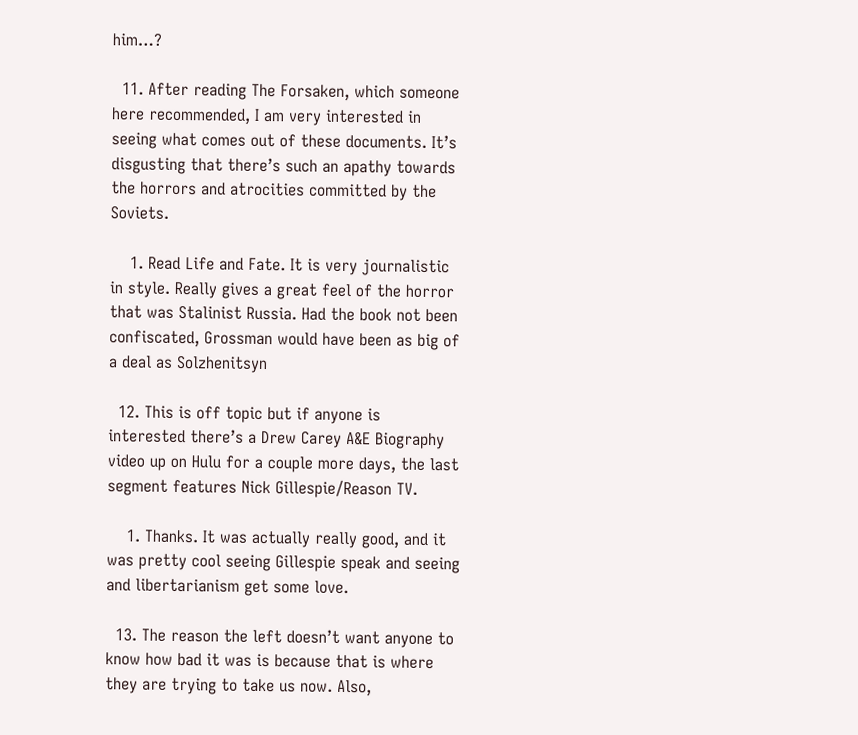him…?

  11. After reading The Forsaken, which someone here recommended, I am very interested in seeing what comes out of these documents. It’s disgusting that there’s such an apathy towards the horrors and atrocities committed by the Soviets.

    1. Read Life and Fate. It is very journalistic in style. Really gives a great feel of the horror that was Stalinist Russia. Had the book not been confiscated, Grossman would have been as big of a deal as Solzhenitsyn

  12. This is off topic but if anyone is interested there’s a Drew Carey A&E Biography video up on Hulu for a couple more days, the last segment features Nick Gillespie/Reason TV.

    1. Thanks. It was actually really good, and it was pretty cool seeing Gillespie speak and seeing and libertarianism get some love.

  13. The reason the left doesn’t want anyone to know how bad it was is because that is where they are trying to take us now. Also,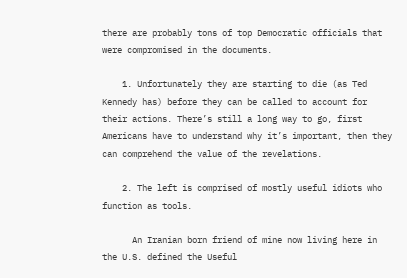there are probably tons of top Democratic officials that were compromised in the documents.

    1. Unfortunately they are starting to die (as Ted Kennedy has) before they can be called to account for their actions. There’s still a long way to go, first Americans have to understand why it’s important, then they can comprehend the value of the revelations.

    2. The left is comprised of mostly useful idiots who function as tools.

      An Iranian born friend of mine now living here in the U.S. defined the Useful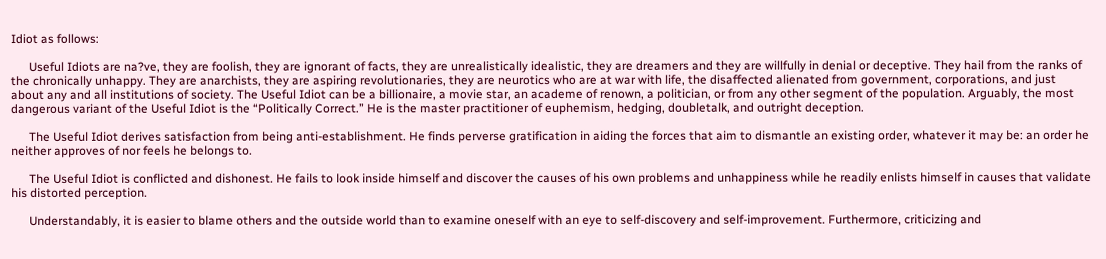Idiot as follows:

      Useful Idiots are na?ve, they are foolish, they are ignorant of facts, they are unrealistically idealistic, they are dreamers and they are willfully in denial or deceptive. They hail from the ranks of the chronically unhappy. They are anarchists, they are aspiring revolutionaries, they are neurotics who are at war with life, the disaffected alienated from government, corporations, and just about any and all institutions of society. The Useful Idiot can be a billionaire, a movie star, an academe of renown, a politician, or from any other segment of the population. Arguably, the most dangerous variant of the Useful Idiot is the “Politically Correct.” He is the master practitioner of euphemism, hedging, doubletalk, and outright deception.

      The Useful Idiot derives satisfaction from being anti-establishment. He finds perverse gratification in aiding the forces that aim to dismantle an existing order, whatever it may be: an order he neither approves of nor feels he belongs to.

      The Useful Idiot is conflicted and dishonest. He fails to look inside himself and discover the causes of his own problems and unhappiness while he readily enlists himself in causes that validate his distorted perception.

      Understandably, it is easier to blame others and the outside world than to examine oneself with an eye to self-discovery and self-improvement. Furthermore, criticizing and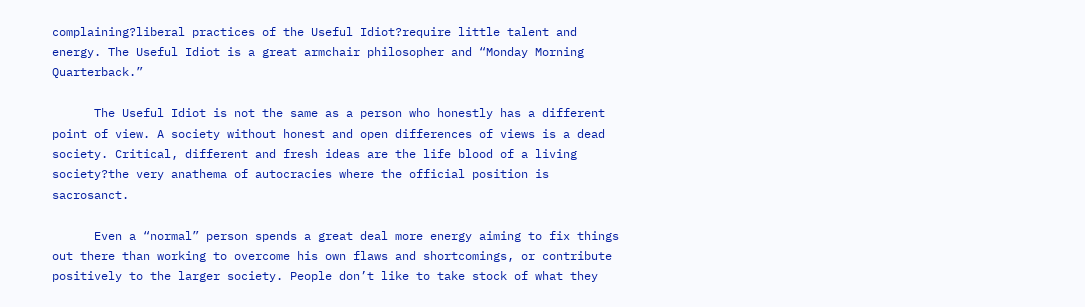complaining?liberal practices of the Useful Idiot?require little talent and energy. The Useful Idiot is a great armchair philosopher and “Monday Morning Quarterback.”

      The Useful Idiot is not the same as a person who honestly has a different point of view. A society without honest and open differences of views is a dead society. Critical, different and fresh ideas are the life blood of a living society?the very anathema of autocracies where the official position is sacrosanct.

      Even a “normal” person spends a great deal more energy aiming to fix things out there than working to overcome his own flaws and shortcomings, or contribute positively to the larger society. People don’t like to take stock of what they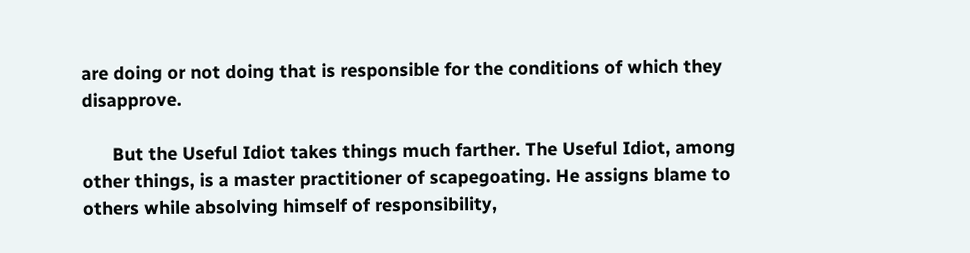are doing or not doing that is responsible for the conditions of which they disapprove.

      But the Useful Idiot takes things much farther. The Useful Idiot, among other things, is a master practitioner of scapegoating. He assigns blame to others while absolving himself of responsibility,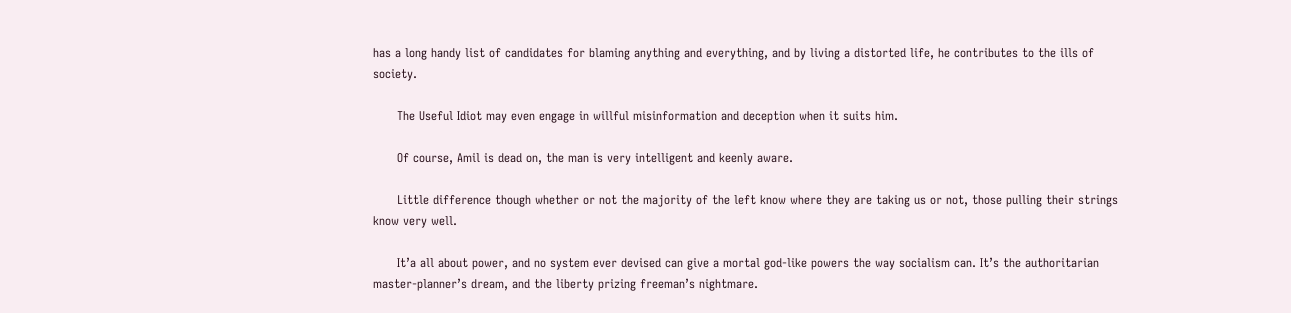has a long handy list of candidates for blaming anything and everything, and by living a distorted life, he contributes to the ills of society.

      The Useful Idiot may even engage in willful misinformation and deception when it suits him.

      Of course, Amil is dead on, the man is very intelligent and keenly aware.

      Little difference though whether or not the majority of the left know where they are taking us or not, those pulling their strings know very well.

      It’a all about power, and no system ever devised can give a mortal god-like powers the way socialism can. It’s the authoritarian master-planner’s dream, and the liberty prizing freeman’s nightmare.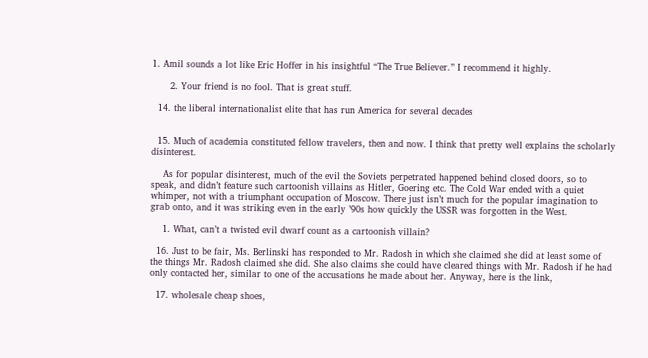1. Amil sounds a lot like Eric Hoffer in his insightful “The True Believer.” I recommend it highly.

      2. Your friend is no fool. That is great stuff.

  14. the liberal internationalist elite that has run America for several decades


  15. Much of academia constituted fellow travelers, then and now. I think that pretty well explains the scholarly disinterest.

    As for popular disinterest, much of the evil the Soviets perpetrated happened behind closed doors, so to speak, and didn’t feature such cartoonish villains as Hitler, Goering etc. The Cold War ended with a quiet whimper, not with a triumphant occupation of Moscow. There just isn’t much for the popular imagination to grab onto, and it was striking even in the early ’90s how quickly the USSR was forgotten in the West.

    1. What, can’t a twisted evil dwarf count as a cartoonish villain?

  16. Just to be fair, Ms. Berlinski has responded to Mr. Radosh in which she claimed she did at least some of the things Mr. Radosh claimed she did. She also claims she could have cleared things with Mr. Radosh if he had only contacted her, similar to one of the accusations he made about her. Anyway, here is the link,

  17. wholesale cheap shoes,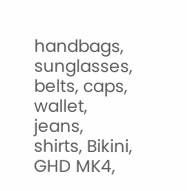handbags, sunglasses, belts, caps, wallet, jeans, shirts, Bikini, GHD MK4,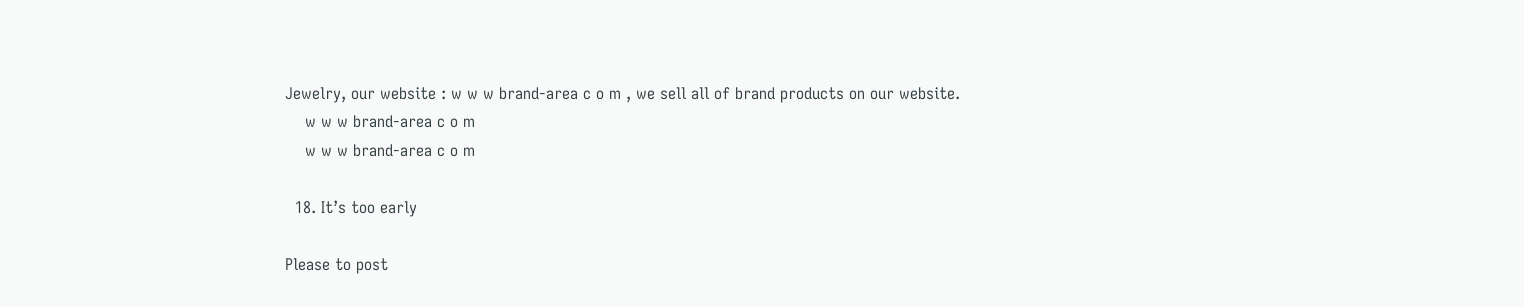Jewelry, our website : w w w brand-area c o m , we sell all of brand products on our website.
    w w w brand-area c o m
    w w w brand-area c o m

  18. It’s too early

Please to post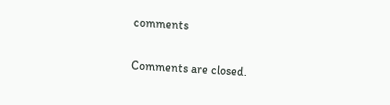comments

Comments are closed.